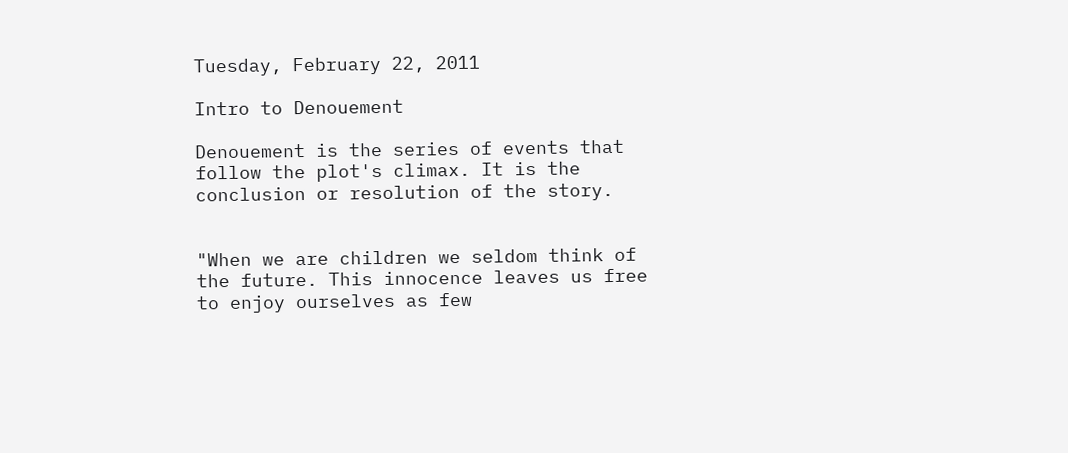Tuesday, February 22, 2011

Intro to Denouement

Denouement is the series of events that follow the plot's climax. It is the conclusion or resolution of the story.


"When we are children we seldom think of the future. This innocence leaves us free to enjoy ourselves as few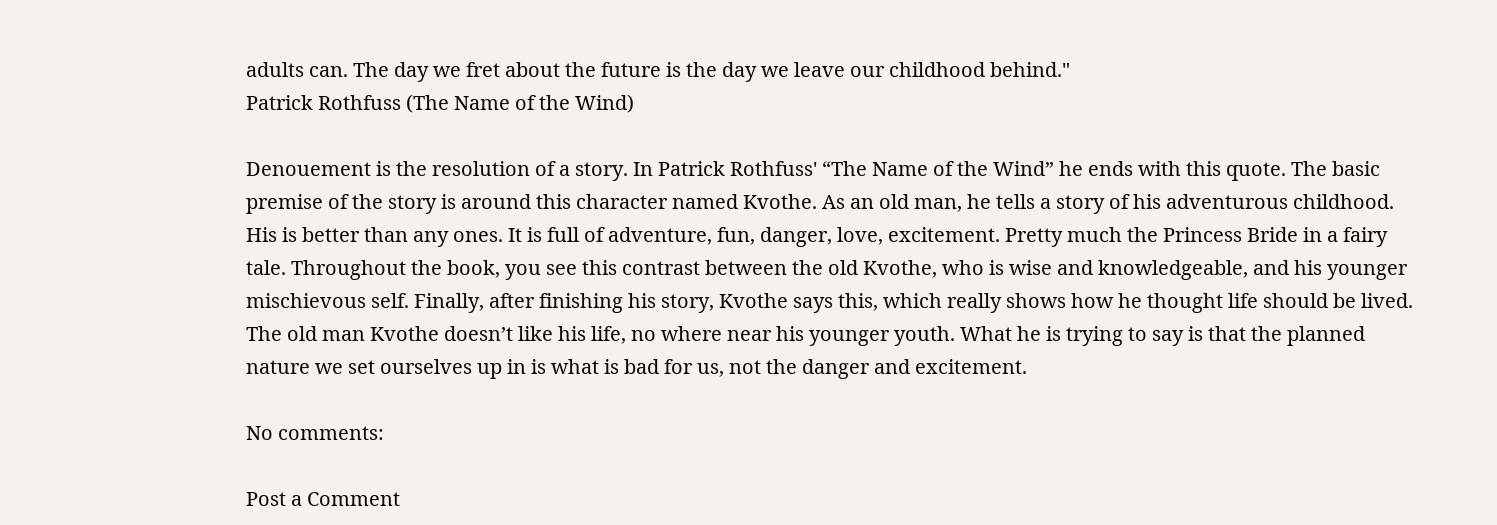adults can. The day we fret about the future is the day we leave our childhood behind."
Patrick Rothfuss (The Name of the Wind)

Denouement is the resolution of a story. In Patrick Rothfuss' “The Name of the Wind” he ends with this quote. The basic premise of the story is around this character named Kvothe. As an old man, he tells a story of his adventurous childhood. His is better than any ones. It is full of adventure, fun, danger, love, excitement. Pretty much the Princess Bride in a fairy tale. Throughout the book, you see this contrast between the old Kvothe, who is wise and knowledgeable, and his younger mischievous self. Finally, after finishing his story, Kvothe says this, which really shows how he thought life should be lived. The old man Kvothe doesn’t like his life, no where near his younger youth. What he is trying to say is that the planned nature we set ourselves up in is what is bad for us, not the danger and excitement.

No comments:

Post a Comment